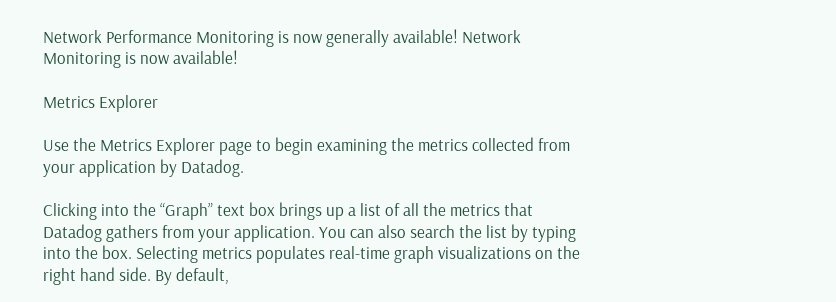Network Performance Monitoring is now generally available! Network Monitoring is now available!

Metrics Explorer

Use the Metrics Explorer page to begin examining the metrics collected from your application by Datadog.

Clicking into the “Graph” text box brings up a list of all the metrics that Datadog gathers from your application. You can also search the list by typing into the box. Selecting metrics populates real-time graph visualizations on the right hand side. By default,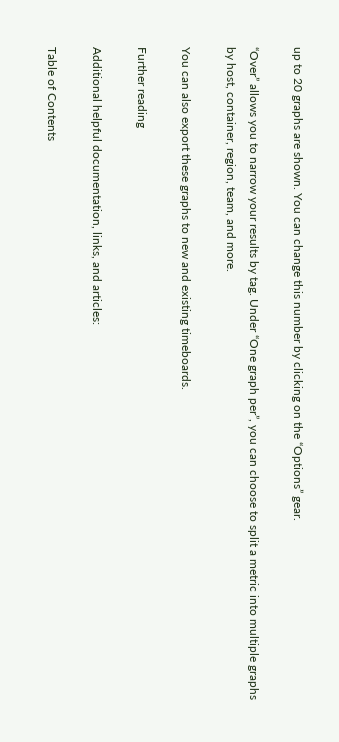up to 20 graphs are shown. You can change this number by clicking on the “Options” gear.

“Over” allows you to narrow your results by tag. Under “One graph per”, you can choose to split a metric into multiple graphs by host, container, region, team, and more.

You can also export these graphs to new and existing timeboards.

Further reading

Additional helpful documentation, links, and articles:

Table of Contents